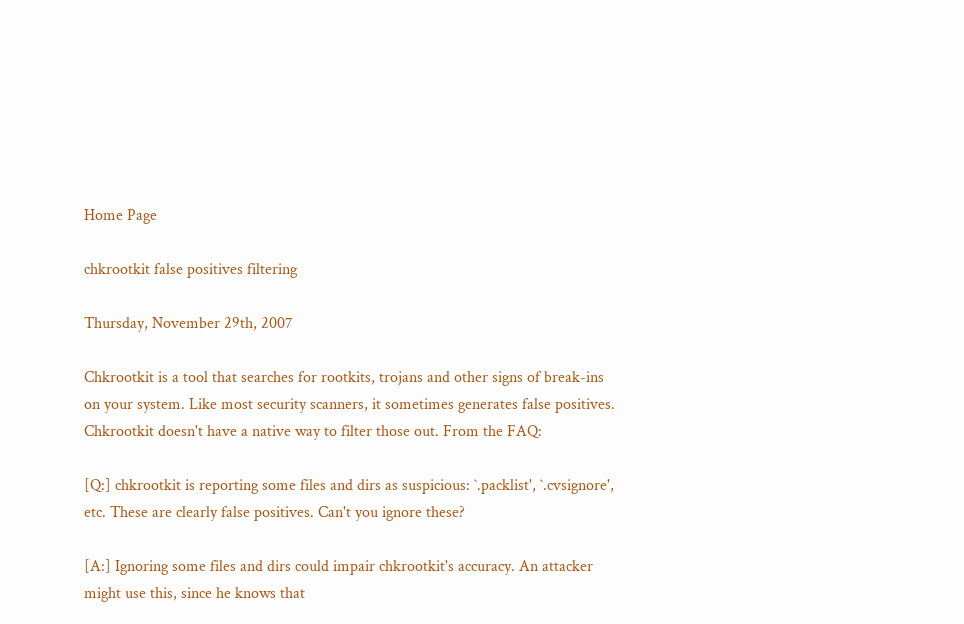Home Page

chkrootkit false positives filtering

Thursday, November 29th, 2007

Chkrootkit is a tool that searches for rootkits, trojans and other signs of break-ins on your system. Like most security scanners, it sometimes generates false positives. Chkrootkit doesn't have a native way to filter those out. From the FAQ:

[Q:] chkrootkit is reporting some files and dirs as suspicious: `.packlist', `.cvsignore', etc. These are clearly false positives. Can't you ignore these?

[A:] Ignoring some files and dirs could impair chkrootkit's accuracy. An attacker might use this, since he knows that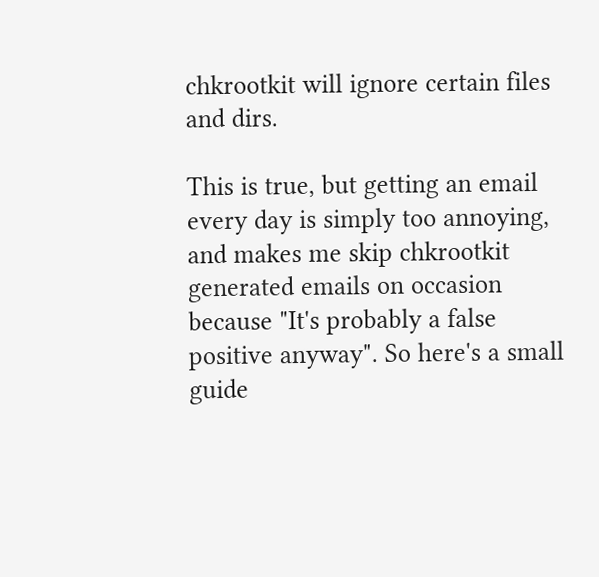chkrootkit will ignore certain files and dirs.

This is true, but getting an email every day is simply too annoying, and makes me skip chkrootkit generated emails on occasion because "It's probably a false positive anyway". So here's a small guide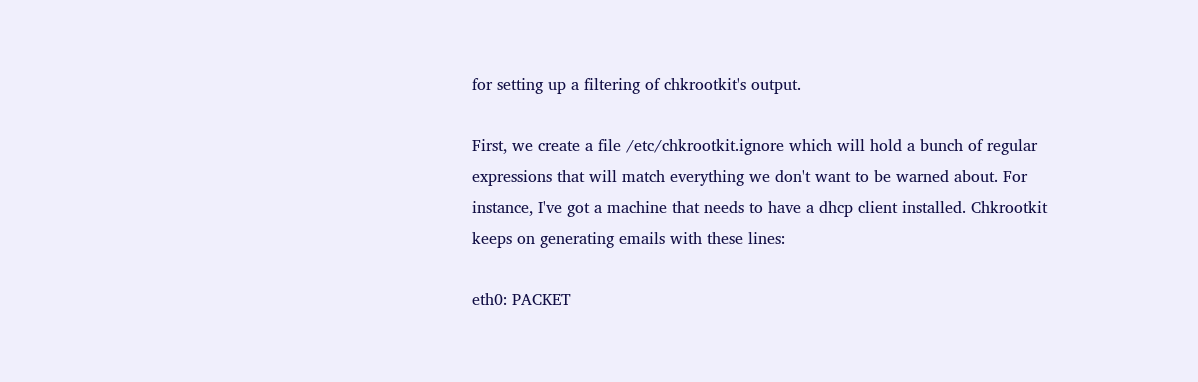for setting up a filtering of chkrootkit's output.

First, we create a file /etc/chkrootkit.ignore which will hold a bunch of regular expressions that will match everything we don't want to be warned about. For instance, I've got a machine that needs to have a dhcp client installed. Chkrootkit keeps on generating emails with these lines:

eth0: PACKET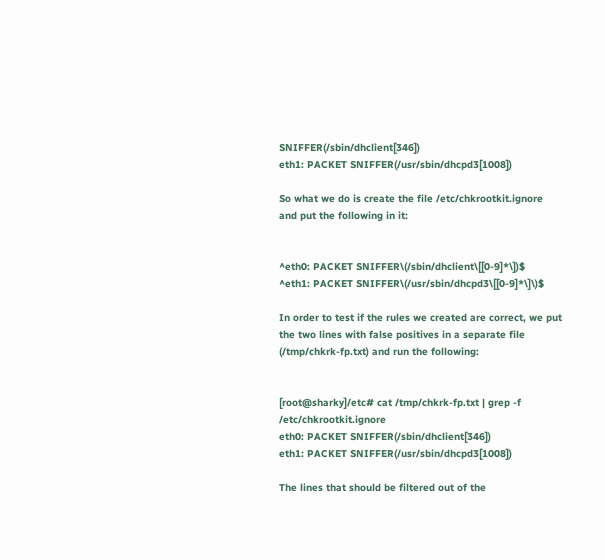SNIFFER(/sbin/dhclient[346])
eth1: PACKET SNIFFER(/usr/sbin/dhcpd3[1008])

So what we do is create the file /etc/chkrootkit.ignore and put the following in it:


^eth0: PACKET SNIFFER\(/sbin/dhclient\[[0-9]*\])$
^eth1: PACKET SNIFFER\(/usr/sbin/dhcpd3\[[0-9]*\]\)$

In order to test if the rules we created are correct, we put the two lines with false positives in a separate file (/tmp/chkrk-fp.txt) and run the following:


[root@sharky]/etc# cat /tmp/chkrk-fp.txt | grep -f /etc/chkrootkit.ignore
eth0: PACKET SNIFFER(/sbin/dhclient[346])
eth1: PACKET SNIFFER(/usr/sbin/dhcpd3[1008])

The lines that should be filtered out of the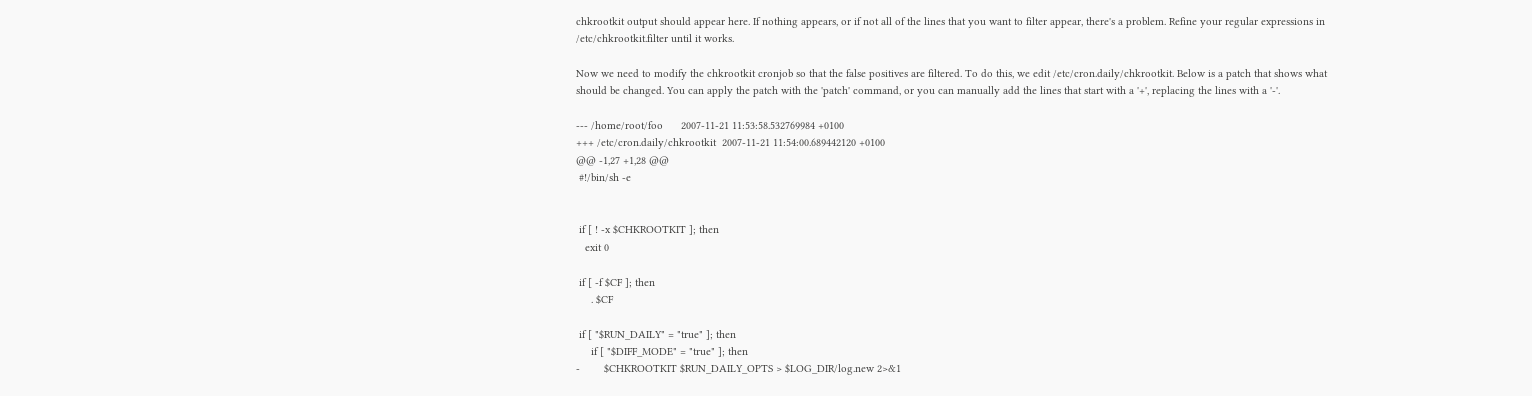chkrootkit output should appear here. If nothing appears, or if not all of the lines that you want to filter appear, there's a problem. Refine your regular expressions in /etc/chkrootkit.filter until it works.

Now we need to modify the chkrootkit cronjob so that the false positives are filtered. To do this, we edit /etc/cron.daily/chkrootkit. Below is a patch that shows what should be changed. You can apply the patch with the 'patch' command, or you can manually add the lines that start with a '+', replacing the lines with a '-'.

--- /home/root/foo      2007-11-21 11:53:58.532769984 +0100
+++ /etc/cron.daily/chkrootkit  2007-11-21 11:54:00.689442120 +0100
@@ -1,27 +1,28 @@
 #!/bin/sh -e


 if [ ! -x $CHKROOTKIT ]; then
   exit 0

 if [ -f $CF ]; then
     . $CF

 if [ "$RUN_DAILY" = "true" ]; then
     if [ "$DIFF_MODE" = "true" ]; then
-        $CHKROOTKIT $RUN_DAILY_OPTS > $LOG_DIR/log.new 2>&1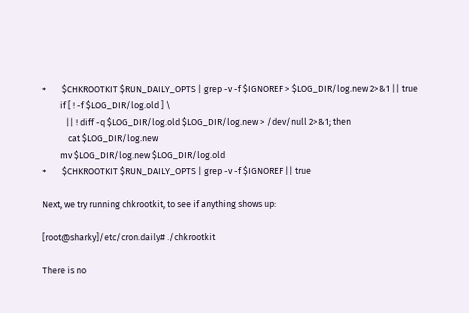+        $CHKROOTKIT $RUN_DAILY_OPTS | grep -v -f $IGNOREF > $LOG_DIR/log.new 2>&1 || true
         if [ ! -f $LOG_DIR/log.old ] \
            || ! diff -q $LOG_DIR/log.old $LOG_DIR/log.new > /dev/null 2>&1; then
             cat $LOG_DIR/log.new
         mv $LOG_DIR/log.new $LOG_DIR/log.old
+        $CHKROOTKIT $RUN_DAILY_OPTS | grep -v -f $IGNOREF || true

Next, we try running chkrootkit, to see if anything shows up:

[root@sharky]/etc/cron.daily# ./chkrootkit

There is no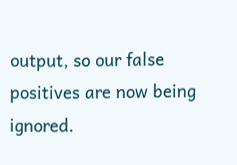output, so our false positives are now being ignored.